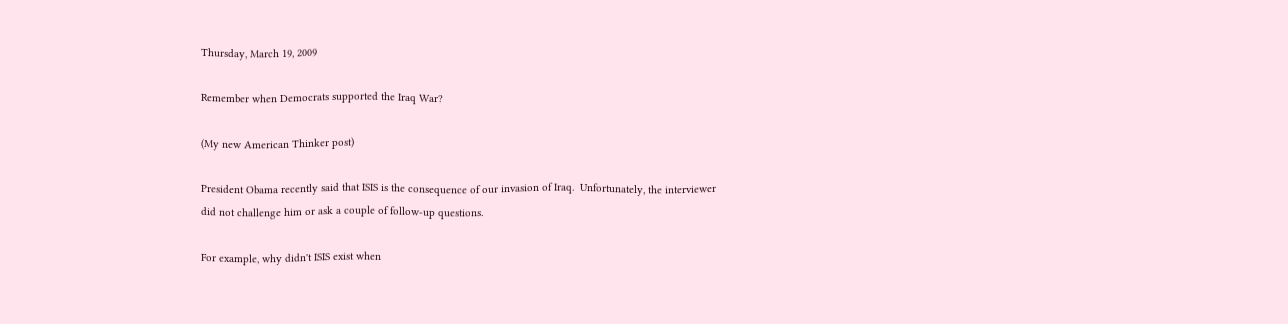Thursday, March 19, 2009

Remember when Democrats supported the Iraq War?

(My new American Thinker post)

President Obama recently said that ISIS is the consequence of our invasion of Iraq.  Unfortunately, the interviewer did not challenge him or ask a couple of follow-up questions.

For example, why didn't ISIS exist when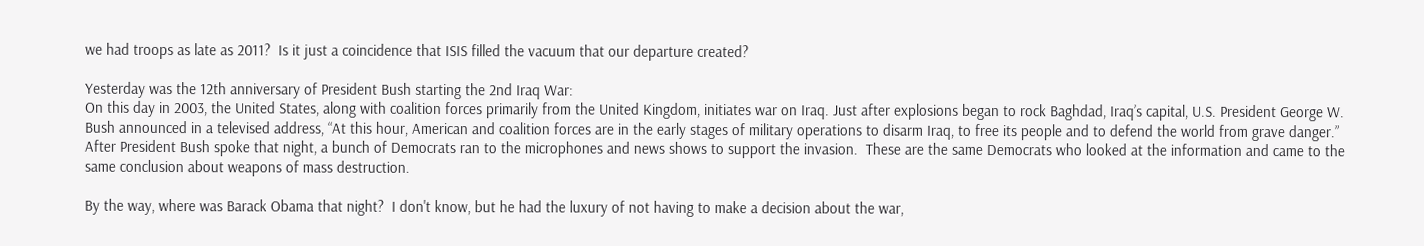we had troops as late as 2011?  Is it just a coincidence that ISIS filled the vacuum that our departure created?

Yesterday was the 12th anniversary of President Bush starting the 2nd Iraq War:
On this day in 2003, the United States, along with coalition forces primarily from the United Kingdom, initiates war on Iraq. Just after explosions began to rock Baghdad, Iraq’s capital, U.S. President George W. Bush announced in a televised address, “At this hour, American and coalition forces are in the early stages of military operations to disarm Iraq, to free its people and to defend the world from grave danger.”
After President Bush spoke that night, a bunch of Democrats ran to the microphones and news shows to support the invasion.  These are the same Democrats who looked at the information and came to the same conclusion about weapons of mass destruction.

By the way, where was Barack Obama that night?  I don't know, but he had the luxury of not having to make a decision about the war,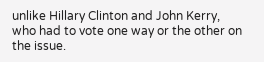unlike Hillary Clinton and John Kerry, who had to vote one way or the other on the issue.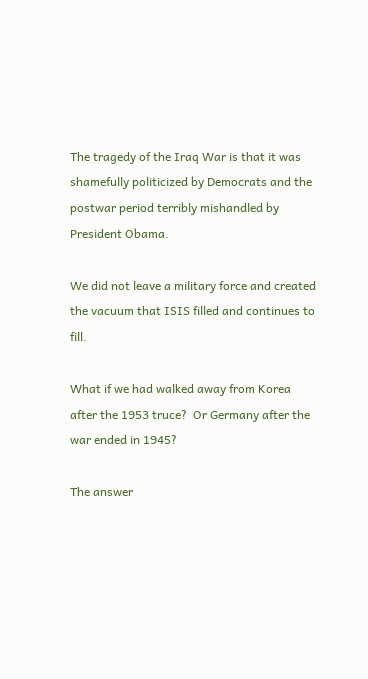The tragedy of the Iraq War is that it was shamefully politicized by Democrats and the postwar period terribly mishandled by President Obama.

We did not leave a military force and created the vacuum that ISIS filled and continues to fill.

What if we had walked away from Korea after the 1953 truce?  Or Germany after the war ended in 1945?

The answer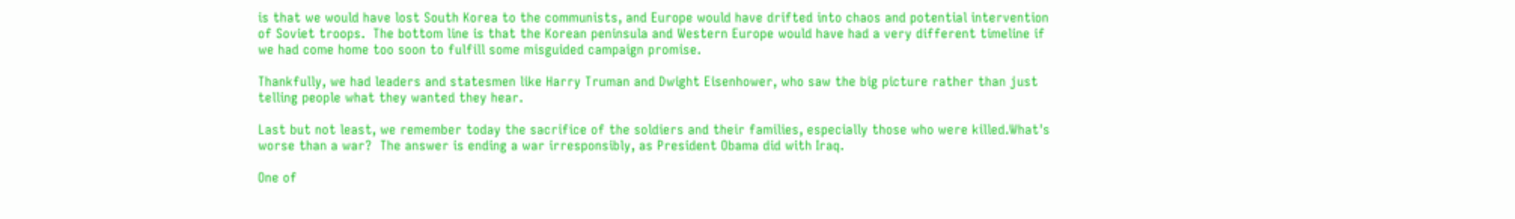is that we would have lost South Korea to the communists, and Europe would have drifted into chaos and potential intervention of Soviet troops.  The bottom line is that the Korean peninsula and Western Europe would have had a very different timeline if we had come home too soon to fulfill some misguided campaign promise.

Thankfully, we had leaders and statesmen like Harry Truman and Dwight Eisenhower, who saw the big picture rather than just telling people what they wanted they hear.

Last but not least, we remember today the sacrifice of the soldiers and their families, especially those who were killed.What's worse than a war?  The answer is ending a war irresponsibly, as President Obama did with Iraq.

One of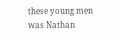these young men was Nathan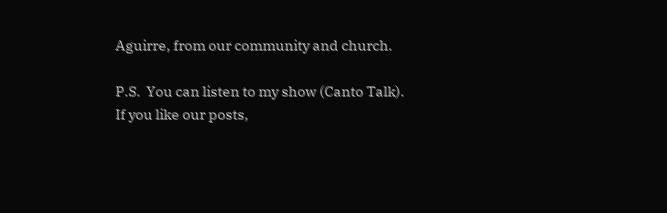Aguirre, from our community and church.

P.S.  You can listen to my show (Canto Talk).  If you like our posts,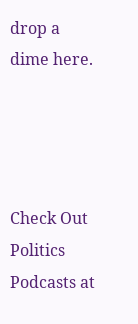drop a dime here.




Check Out Politics Podcasts at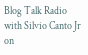Blog Talk Radio with Silvio Canto Jr on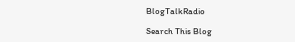BlogTalkRadio

Search This Blog